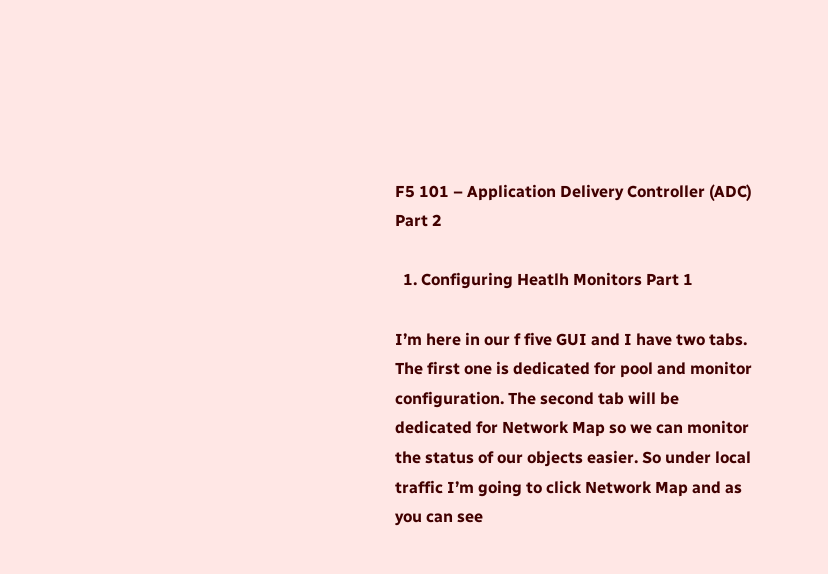F5 101 – Application Delivery Controller (ADC) Part 2

  1. Configuring Heatlh Monitors Part 1

I’m here in our f five GUI and I have two tabs. The first one is dedicated for pool and monitor configuration. The second tab will be dedicated for Network Map so we can monitor the status of our objects easier. So under local traffic I’m going to click Network Map and as you can see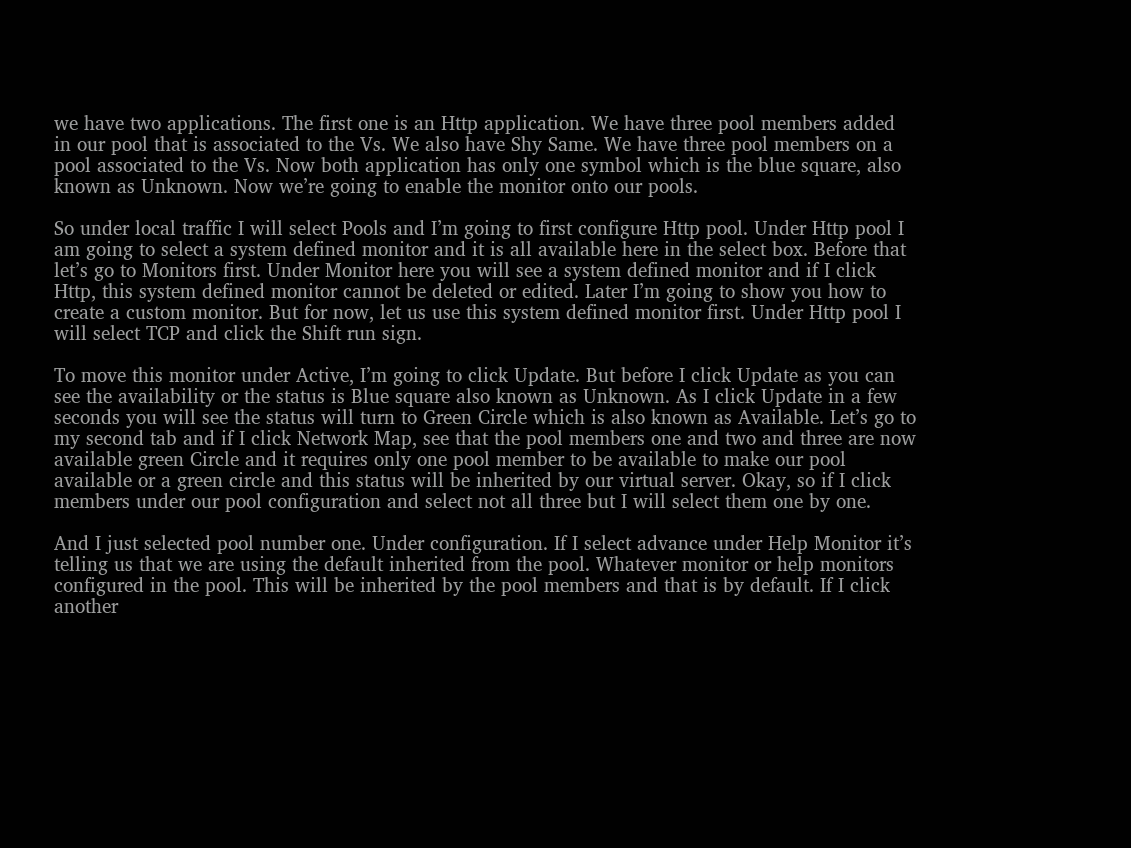we have two applications. The first one is an Http application. We have three pool members added in our pool that is associated to the Vs. We also have Shy Same. We have three pool members on a pool associated to the Vs. Now both application has only one symbol which is the blue square, also known as Unknown. Now we’re going to enable the monitor onto our pools.

So under local traffic I will select Pools and I’m going to first configure Http pool. Under Http pool I am going to select a system defined monitor and it is all available here in the select box. Before that let’s go to Monitors first. Under Monitor here you will see a system defined monitor and if I click Http, this system defined monitor cannot be deleted or edited. Later I’m going to show you how to create a custom monitor. But for now, let us use this system defined monitor first. Under Http pool I will select TCP and click the Shift run sign.

To move this monitor under Active, I’m going to click Update. But before I click Update as you can see the availability or the status is Blue square also known as Unknown. As I click Update in a few seconds you will see the status will turn to Green Circle which is also known as Available. Let’s go to my second tab and if I click Network Map, see that the pool members one and two and three are now available green Circle and it requires only one pool member to be available to make our pool available or a green circle and this status will be inherited by our virtual server. Okay, so if I click members under our pool configuration and select not all three but I will select them one by one.

And I just selected pool number one. Under configuration. If I select advance under Help Monitor it’s telling us that we are using the default inherited from the pool. Whatever monitor or help monitors configured in the pool. This will be inherited by the pool members and that is by default. If I click another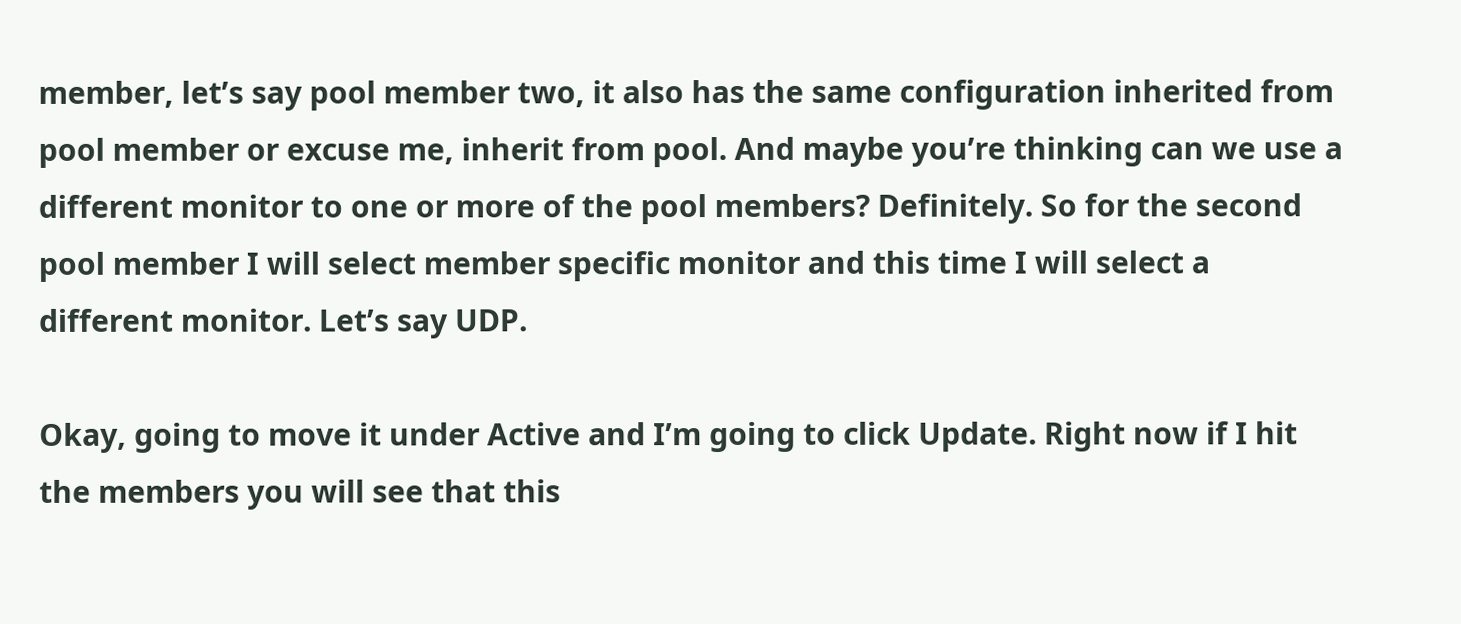member, let’s say pool member two, it also has the same configuration inherited from pool member or excuse me, inherit from pool. And maybe you’re thinking can we use a different monitor to one or more of the pool members? Definitely. So for the second pool member I will select member specific monitor and this time I will select a different monitor. Let’s say UDP.

Okay, going to move it under Active and I’m going to click Update. Right now if I hit the members you will see that this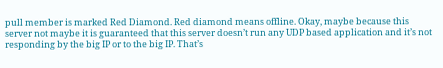pull member is marked Red Diamond. Red diamond means offline. Okay, maybe because this server not maybe it is guaranteed that this server doesn’t run any UDP based application and it’s not responding by the big IP or to the big IP. That’s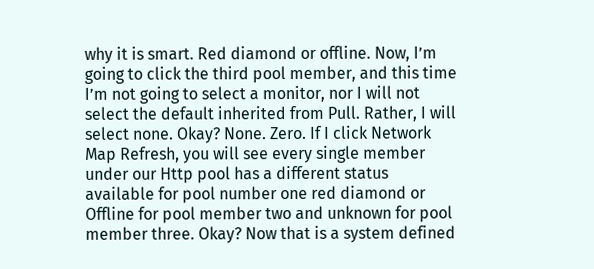why it is smart. Red diamond or offline. Now, I’m going to click the third pool member, and this time I’m not going to select a monitor, nor I will not select the default inherited from Pull. Rather, I will select none. Okay? None. Zero. If I click Network Map Refresh, you will see every single member under our Http pool has a different status available for pool number one red diamond or Offline for pool member two and unknown for pool member three. Okay? Now that is a system defined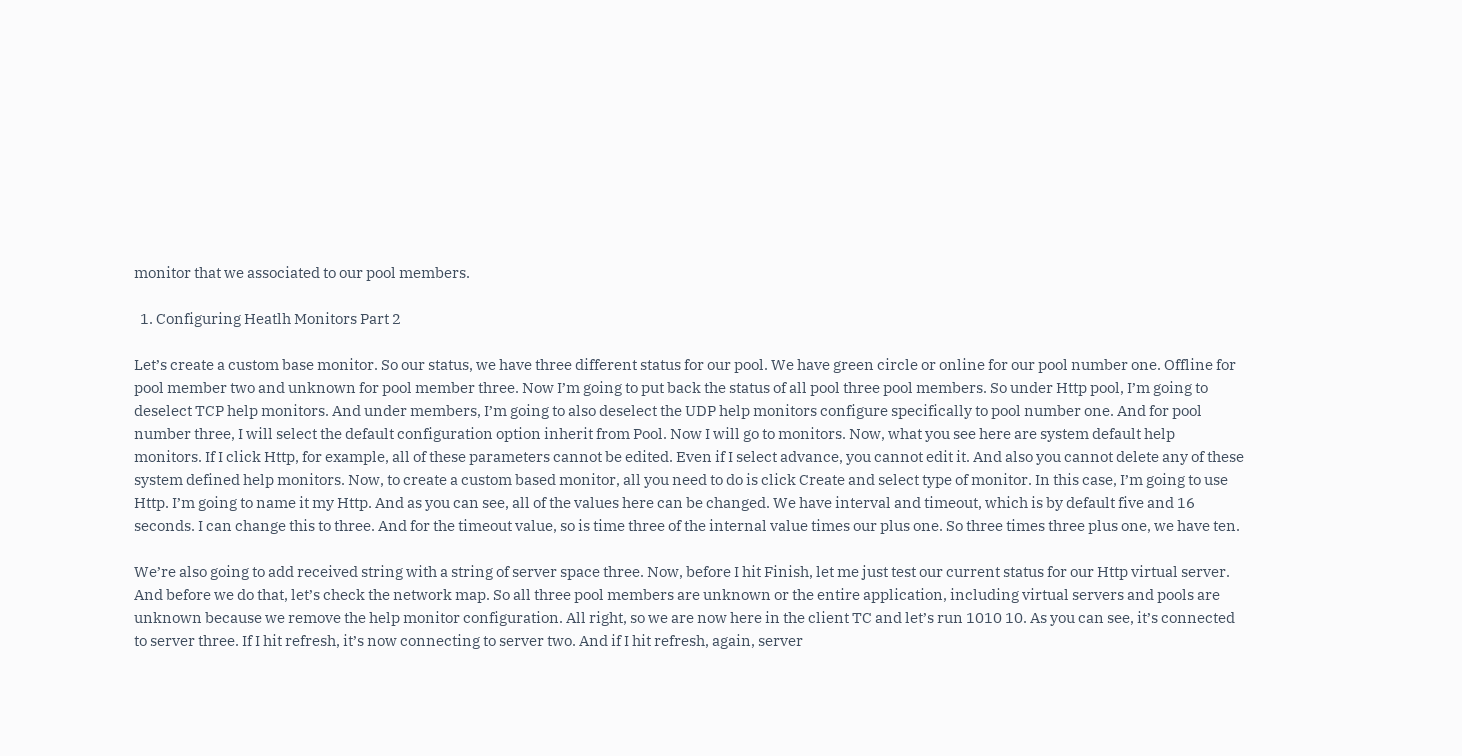monitor that we associated to our pool members.

  1. Configuring Heatlh Monitors Part 2

Let’s create a custom base monitor. So our status, we have three different status for our pool. We have green circle or online for our pool number one. Offline for pool member two and unknown for pool member three. Now I’m going to put back the status of all pool three pool members. So under Http pool, I’m going to deselect TCP help monitors. And under members, I’m going to also deselect the UDP help monitors configure specifically to pool number one. And for pool number three, I will select the default configuration option inherit from Pool. Now I will go to monitors. Now, what you see here are system default help monitors. If I click Http, for example, all of these parameters cannot be edited. Even if I select advance, you cannot edit it. And also you cannot delete any of these system defined help monitors. Now, to create a custom based monitor, all you need to do is click Create and select type of monitor. In this case, I’m going to use Http. I’m going to name it my Http. And as you can see, all of the values here can be changed. We have interval and timeout, which is by default five and 16 seconds. I can change this to three. And for the timeout value, so is time three of the internal value times our plus one. So three times three plus one, we have ten.

We’re also going to add received string with a string of server space three. Now, before I hit Finish, let me just test our current status for our Http virtual server. And before we do that, let’s check the network map. So all three pool members are unknown or the entire application, including virtual servers and pools are unknown because we remove the help monitor configuration. All right, so we are now here in the client TC and let’s run 1010 10. As you can see, it’s connected to server three. If I hit refresh, it’s now connecting to server two. And if I hit refresh, again, server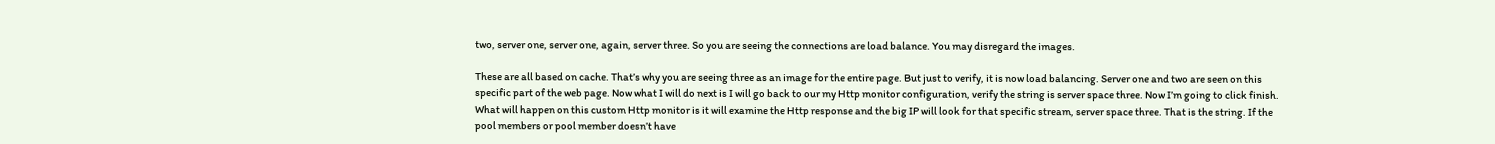two, server one, server one, again, server three. So you are seeing the connections are load balance. You may disregard the images.

These are all based on cache. That’s why you are seeing three as an image for the entire page. But just to verify, it is now load balancing. Server one and two are seen on this specific part of the web page. Now what I will do next is I will go back to our my Http monitor configuration, verify the string is server space three. Now I’m going to click finish. What will happen on this custom Http monitor is it will examine the Http response and the big IP will look for that specific stream, server space three. That is the string. If the pool members or pool member doesn’t have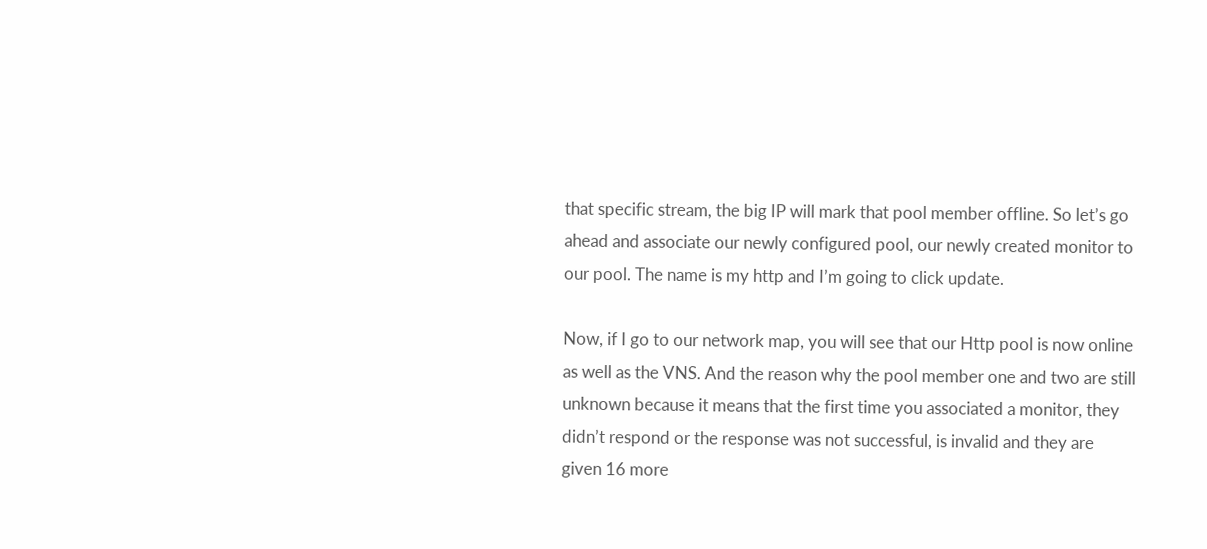that specific stream, the big IP will mark that pool member offline. So let’s go ahead and associate our newly configured pool, our newly created monitor to our pool. The name is my http and I’m going to click update.

Now, if I go to our network map, you will see that our Http pool is now online as well as the VNS. And the reason why the pool member one and two are still unknown because it means that the first time you associated a monitor, they didn’t respond or the response was not successful, is invalid and they are given 16 more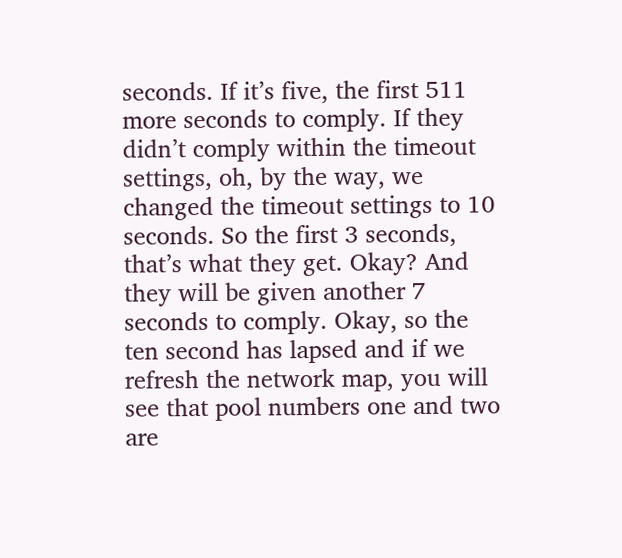seconds. If it’s five, the first 511 more seconds to comply. If they didn’t comply within the timeout settings, oh, by the way, we changed the timeout settings to 10 seconds. So the first 3 seconds, that’s what they get. Okay? And they will be given another 7 seconds to comply. Okay, so the ten second has lapsed and if we refresh the network map, you will see that pool numbers one and two are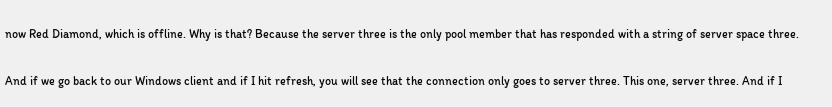now Red Diamond, which is offline. Why is that? Because the server three is the only pool member that has responded with a string of server space three.

And if we go back to our Windows client and if I hit refresh, you will see that the connection only goes to server three. This one, server three. And if I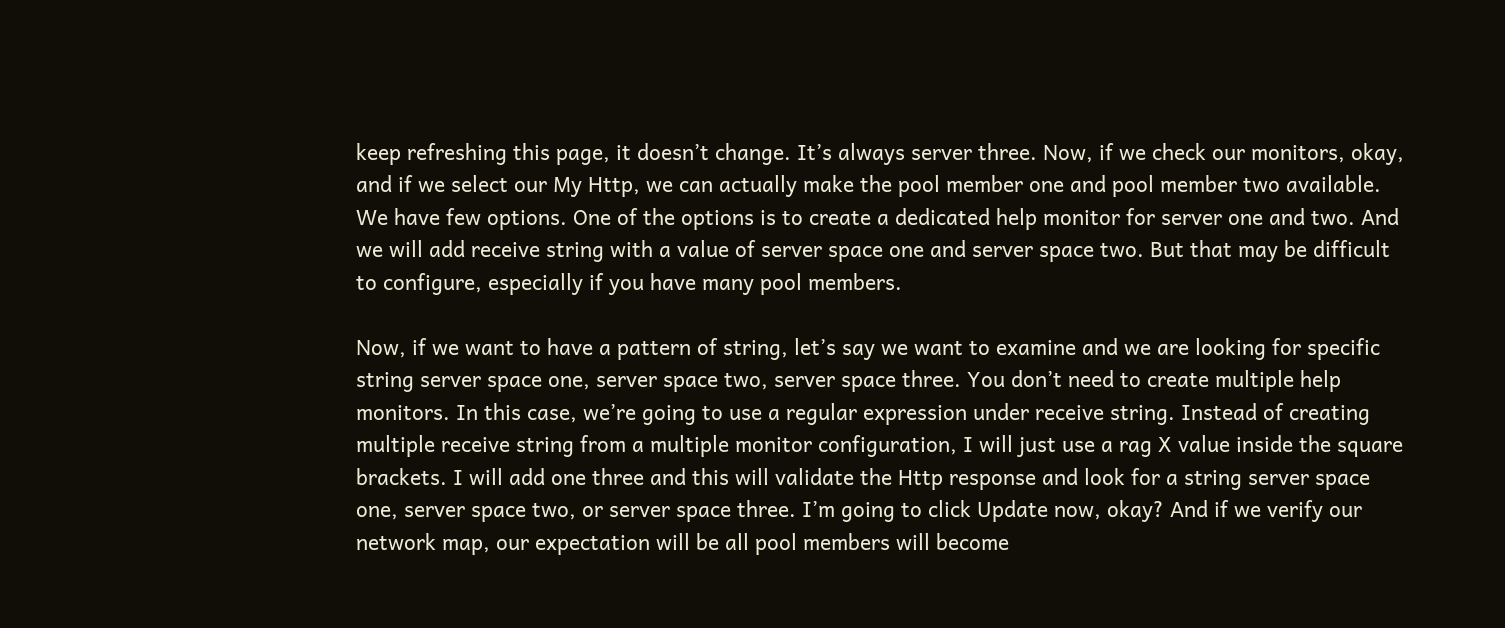keep refreshing this page, it doesn’t change. It’s always server three. Now, if we check our monitors, okay, and if we select our My Http, we can actually make the pool member one and pool member two available. We have few options. One of the options is to create a dedicated help monitor for server one and two. And we will add receive string with a value of server space one and server space two. But that may be difficult to configure, especially if you have many pool members.

Now, if we want to have a pattern of string, let’s say we want to examine and we are looking for specific string server space one, server space two, server space three. You don’t need to create multiple help monitors. In this case, we’re going to use a regular expression under receive string. Instead of creating multiple receive string from a multiple monitor configuration, I will just use a rag X value inside the square brackets. I will add one three and this will validate the Http response and look for a string server space one, server space two, or server space three. I’m going to click Update now, okay? And if we verify our network map, our expectation will be all pool members will become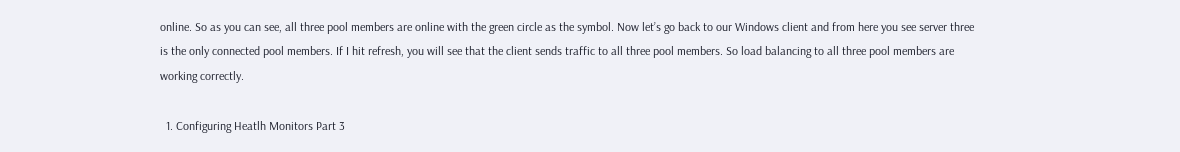online. So as you can see, all three pool members are online with the green circle as the symbol. Now let’s go back to our Windows client and from here you see server three is the only connected pool members. If I hit refresh, you will see that the client sends traffic to all three pool members. So load balancing to all three pool members are working correctly.

  1. Configuring Heatlh Monitors Part 3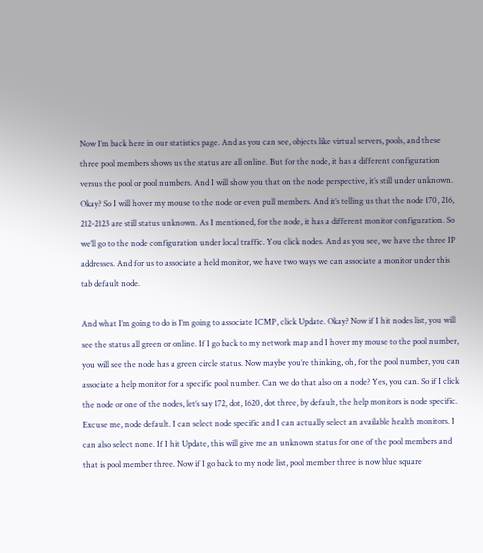Now I’m back here in our statistics page. And as you can see, objects like virtual servers, pools, and these three pool members shows us the status are all online. But for the node, it has a different configuration versus the pool or pool numbers. And I will show you that on the node perspective, it’s still under unknown. Okay? So I will hover my mouse to the node or even pull members. And it’s telling us that the node 170, 216, 212-2123 are still status unknown. As I mentioned, for the node, it has a different monitor configuration. So we’ll go to the node configuration under local traffic. You click nodes. And as you see, we have the three IP addresses. And for us to associate a held monitor, we have two ways we can associate a monitor under this tab default node.

And what I’m going to do is I’m going to associate ICMP, click Update. Okay? Now if I hit nodes list, you will see the status all green or online. If I go back to my network map and I hover my mouse to the pool number, you will see the node has a green circle status. Now maybe you’re thinking, oh, for the pool number, you can associate a help monitor for a specific pool number. Can we do that also on a node? Yes, you can. So if I click the node or one of the nodes, let’s say 172, dot, 1620, dot three, by default, the help monitors is node specific. Excuse me, node default. I can select node specific and I can actually select an available health monitors. I can also select none. If I hit Update, this will give me an unknown status for one of the pool members and that is pool member three. Now if I go back to my node list, pool member three is now blue square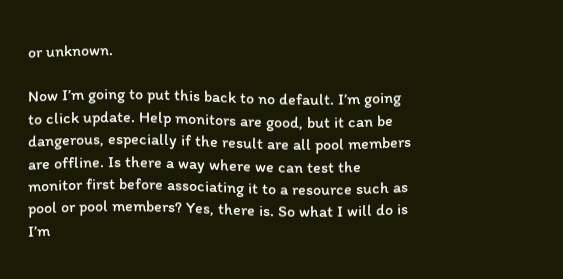or unknown.

Now I’m going to put this back to no default. I’m going to click update. Help monitors are good, but it can be dangerous, especially if the result are all pool members are offline. Is there a way where we can test the monitor first before associating it to a resource such as pool or pool members? Yes, there is. So what I will do is I’m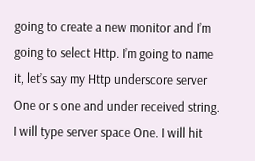going to create a new monitor and I’m going to select Http. I’m going to name it, let’s say my Http underscore server One or s one and under received string. I will type server space One. I will hit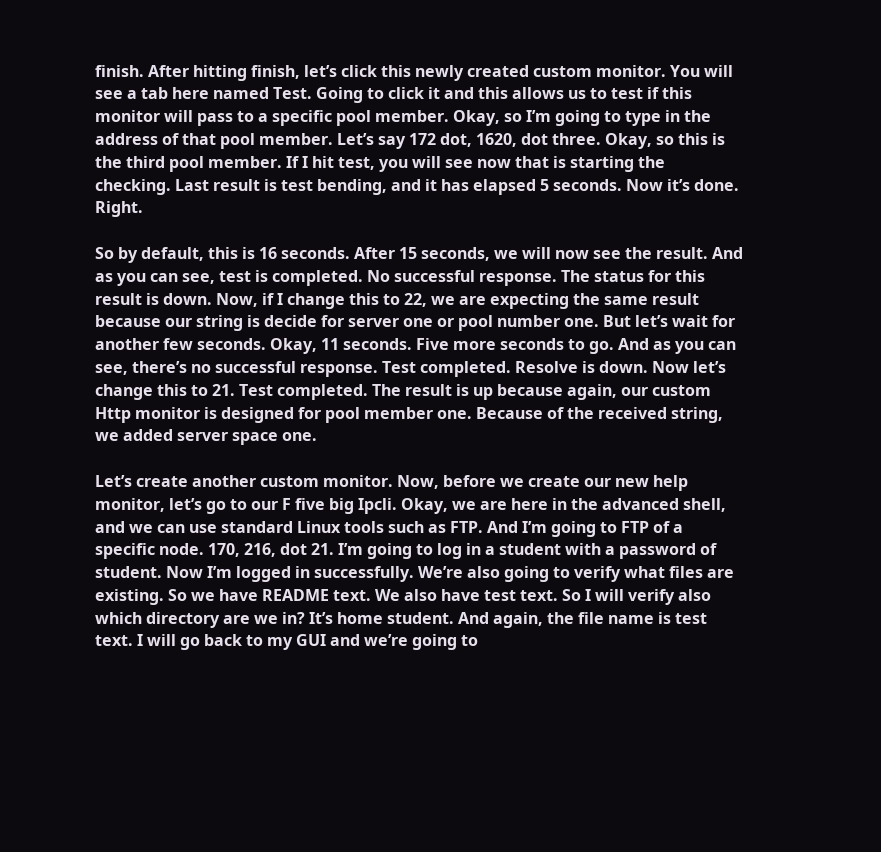finish. After hitting finish, let’s click this newly created custom monitor. You will see a tab here named Test. Going to click it and this allows us to test if this monitor will pass to a specific pool member. Okay, so I’m going to type in the address of that pool member. Let’s say 172 dot, 1620, dot three. Okay, so this is the third pool member. If I hit test, you will see now that is starting the checking. Last result is test bending, and it has elapsed 5 seconds. Now it’s done. Right.

So by default, this is 16 seconds. After 15 seconds, we will now see the result. And as you can see, test is completed. No successful response. The status for this result is down. Now, if I change this to 22, we are expecting the same result because our string is decide for server one or pool number one. But let’s wait for another few seconds. Okay, 11 seconds. Five more seconds to go. And as you can see, there’s no successful response. Test completed. Resolve is down. Now let’s change this to 21. Test completed. The result is up because again, our custom Http monitor is designed for pool member one. Because of the received string, we added server space one.

Let’s create another custom monitor. Now, before we create our new help monitor, let’s go to our F five big Ipcli. Okay, we are here in the advanced shell, and we can use standard Linux tools such as FTP. And I’m going to FTP of a specific node. 170, 216, dot 21. I’m going to log in a student with a password of student. Now I’m logged in successfully. We’re also going to verify what files are existing. So we have README text. We also have test text. So I will verify also which directory are we in? It’s home student. And again, the file name is test text. I will go back to my GUI and we’re going to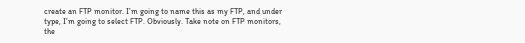create an FTP monitor. I’m going to name this as my FTP, and under type, I’m going to select FTP. Obviously. Take note on FTP monitors, the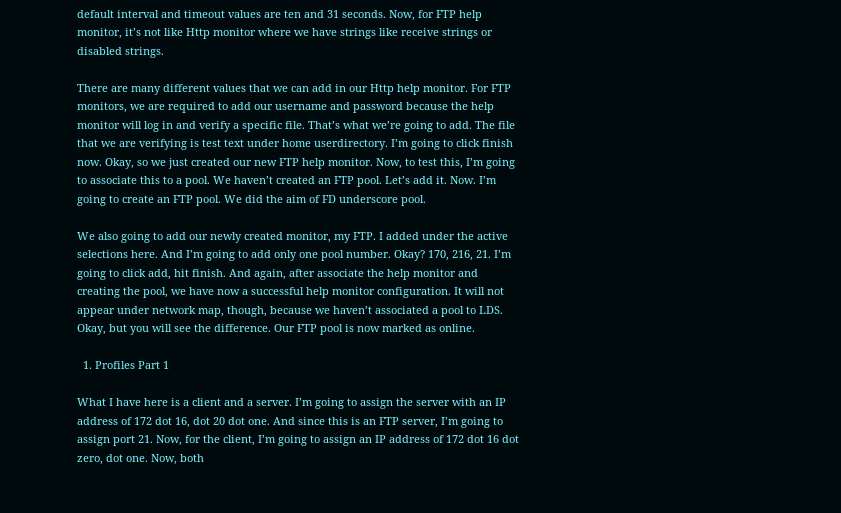default interval and timeout values are ten and 31 seconds. Now, for FTP help monitor, it’s not like Http monitor where we have strings like receive strings or disabled strings.

There are many different values that we can add in our Http help monitor. For FTP monitors, we are required to add our username and password because the help monitor will log in and verify a specific file. That’s what we’re going to add. The file that we are verifying is test text under home userdirectory. I’m going to click finish now. Okay, so we just created our new FTP help monitor. Now, to test this, I’m going to associate this to a pool. We haven’t created an FTP pool. Let’s add it. Now. I’m going to create an FTP pool. We did the aim of FD underscore pool.

We also going to add our newly created monitor, my FTP. I added under the active selections here. And I’m going to add only one pool number. Okay? 170, 216, 21. I’m going to click add, hit finish. And again, after associate the help monitor and creating the pool, we have now a successful help monitor configuration. It will not appear under network map, though, because we haven’t associated a pool to LDS. Okay, but you will see the difference. Our FTP pool is now marked as online.

  1. Profiles Part 1

What I have here is a client and a server. I’m going to assign the server with an IP address of 172 dot 16, dot 20 dot one. And since this is an FTP server, I’m going to assign port 21. Now, for the client, I’m going to assign an IP address of 172 dot 16 dot zero, dot one. Now, both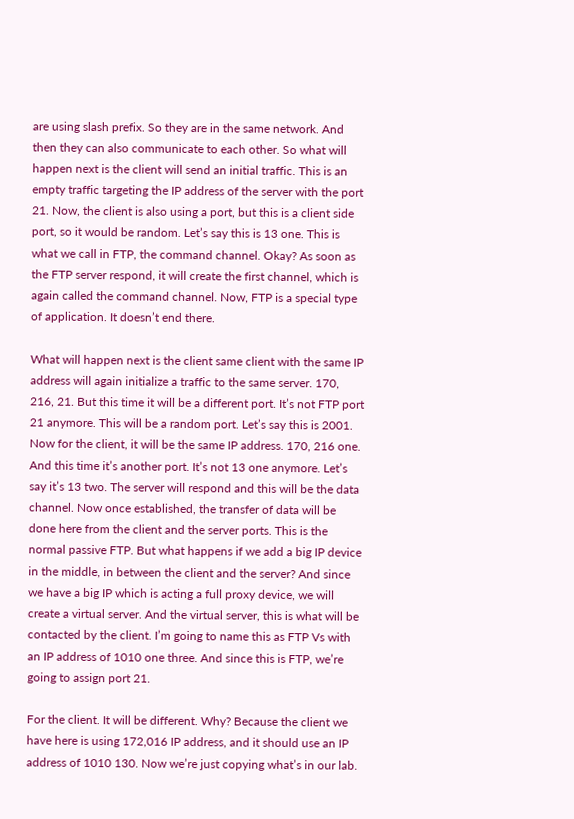are using slash prefix. So they are in the same network. And then they can also communicate to each other. So what will happen next is the client will send an initial traffic. This is an empty traffic targeting the IP address of the server with the port 21. Now, the client is also using a port, but this is a client side port, so it would be random. Let’s say this is 13 one. This is what we call in FTP, the command channel. Okay? As soon as the FTP server respond, it will create the first channel, which is again called the command channel. Now, FTP is a special type of application. It doesn’t end there.

What will happen next is the client same client with the same IP address will again initialize a traffic to the same server. 170, 216, 21. But this time it will be a different port. It’s not FTP port 21 anymore. This will be a random port. Let’s say this is 2001. Now for the client, it will be the same IP address. 170, 216 one. And this time it’s another port. It’s not 13 one anymore. Let’s say it’s 13 two. The server will respond and this will be the data channel. Now once established, the transfer of data will be done here from the client and the server ports. This is the normal passive FTP. But what happens if we add a big IP device in the middle, in between the client and the server? And since we have a big IP which is acting a full proxy device, we will create a virtual server. And the virtual server, this is what will be contacted by the client. I’m going to name this as FTP Vs with an IP address of 1010 one three. And since this is FTP, we’re going to assign port 21.

For the client. It will be different. Why? Because the client we have here is using 172,016 IP address, and it should use an IP address of 1010 130. Now we’re just copying what’s in our lab.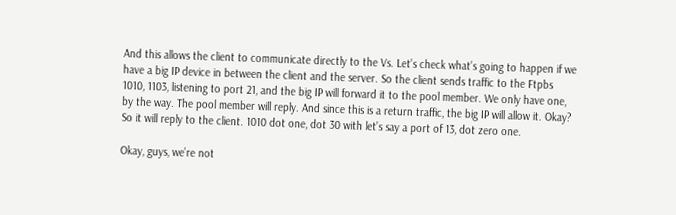And this allows the client to communicate directly to the Vs. Let’s check what’s going to happen if we have a big IP device in between the client and the server. So the client sends traffic to the Ftpbs 1010, 1103, listening to port 21, and the big IP will forward it to the pool member. We only have one, by the way. The pool member will reply. And since this is a return traffic, the big IP will allow it. Okay? So it will reply to the client. 1010 dot one, dot 30 with let’s say a port of 13, dot zero one.

Okay, guys, we’re not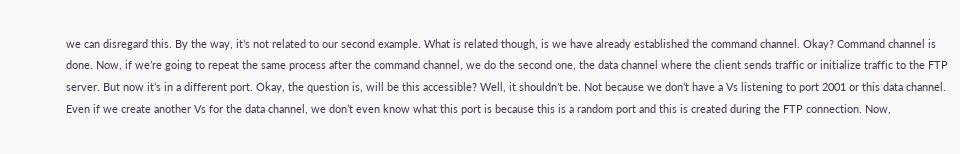we can disregard this. By the way, it’s not related to our second example. What is related though, is we have already established the command channel. Okay? Command channel is done. Now, if we’re going to repeat the same process after the command channel, we do the second one, the data channel where the client sends traffic or initialize traffic to the FTP server. But now it’s in a different port. Okay, the question is, will be this accessible? Well, it shouldn’t be. Not because we don’t have a Vs listening to port 2001 or this data channel. Even if we create another Vs for the data channel, we don’t even know what this port is because this is a random port and this is created during the FTP connection. Now,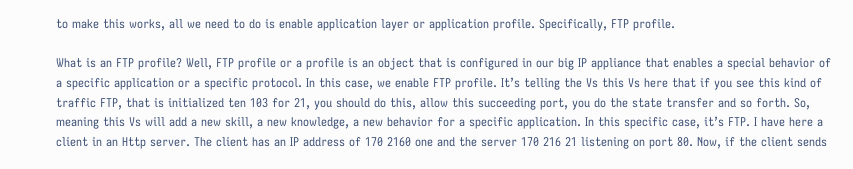to make this works, all we need to do is enable application layer or application profile. Specifically, FTP profile.

What is an FTP profile? Well, FTP profile or a profile is an object that is configured in our big IP appliance that enables a special behavior of a specific application or a specific protocol. In this case, we enable FTP profile. It’s telling the Vs this Vs here that if you see this kind of traffic FTP, that is initialized ten 103 for 21, you should do this, allow this succeeding port, you do the state transfer and so forth. So, meaning this Vs will add a new skill, a new knowledge, a new behavior for a specific application. In this specific case, it’s FTP. I have here a client in an Http server. The client has an IP address of 170 2160 one and the server 170 216 21 listening on port 80. Now, if the client sends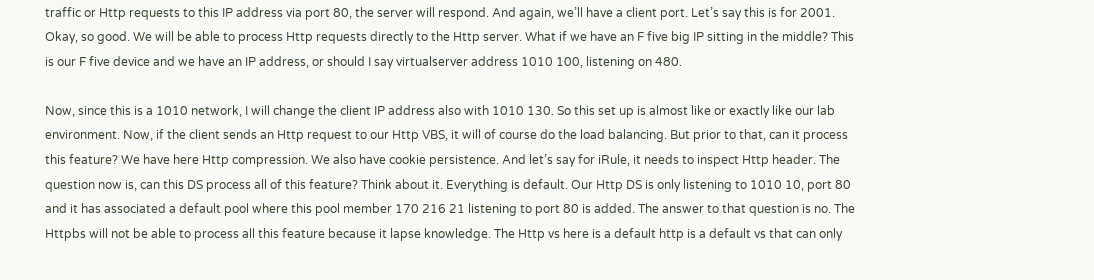traffic or Http requests to this IP address via port 80, the server will respond. And again, we’ll have a client port. Let’s say this is for 2001. Okay, so good. We will be able to process Http requests directly to the Http server. What if we have an F five big IP sitting in the middle? This is our F five device and we have an IP address, or should I say virtualserver address 1010 100, listening on 480.

Now, since this is a 1010 network, I will change the client IP address also with 1010 130. So this set up is almost like or exactly like our lab environment. Now, if the client sends an Http request to our Http VBS, it will of course do the load balancing. But prior to that, can it process this feature? We have here Http compression. We also have cookie persistence. And let’s say for iRule, it needs to inspect Http header. The question now is, can this DS process all of this feature? Think about it. Everything is default. Our Http DS is only listening to 1010 10, port 80 and it has associated a default pool where this pool member 170 216 21 listening to port 80 is added. The answer to that question is no. The Httpbs will not be able to process all this feature because it lapse knowledge. The Http vs here is a default http is a default vs that can only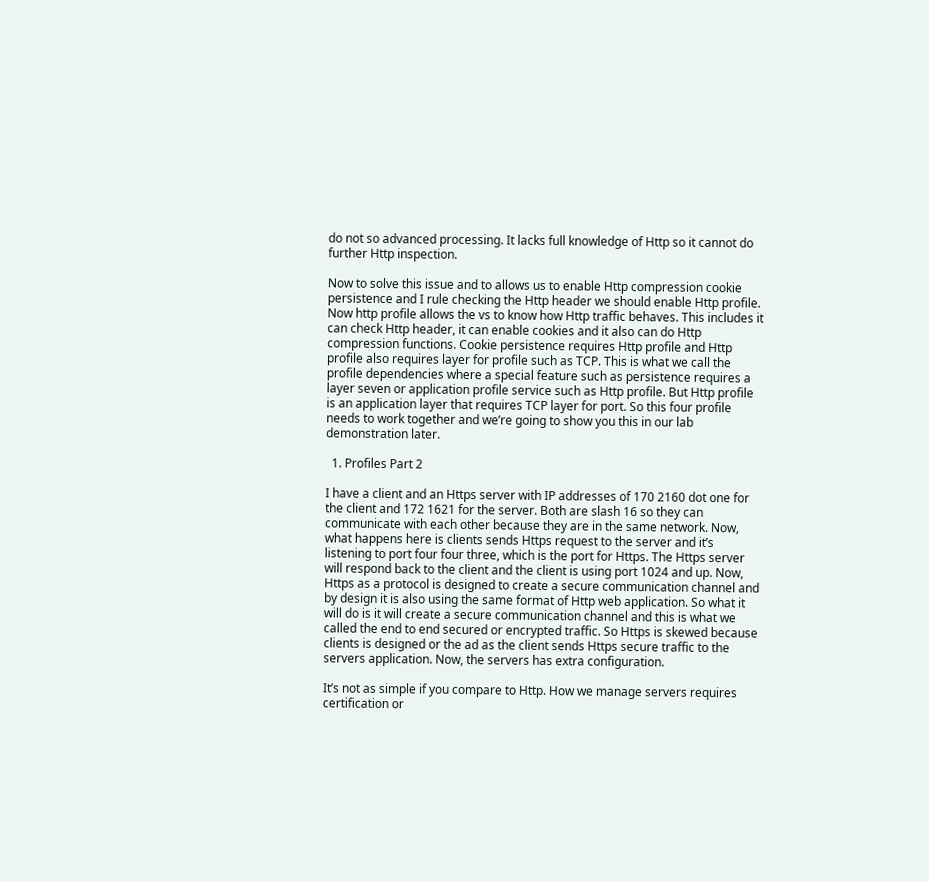do not so advanced processing. It lacks full knowledge of Http so it cannot do further Http inspection.

Now to solve this issue and to allows us to enable Http compression cookie persistence and I rule checking the Http header we should enable Http profile. Now http profile allows the vs to know how Http traffic behaves. This includes it can check Http header, it can enable cookies and it also can do Http compression functions. Cookie persistence requires Http profile and Http profile also requires layer for profile such as TCP. This is what we call the profile dependencies where a special feature such as persistence requires a layer seven or application profile service such as Http profile. But Http profile is an application layer that requires TCP layer for port. So this four profile needs to work together and we’re going to show you this in our lab demonstration later.

  1. Profiles Part 2

I have a client and an Https server with IP addresses of 170 2160 dot one for the client and 172 1621 for the server. Both are slash 16 so they can communicate with each other because they are in the same network. Now, what happens here is clients sends Https request to the server and it’s listening to port four four three, which is the port for Https. The Https server will respond back to the client and the client is using port 1024 and up. Now, Https as a protocol is designed to create a secure communication channel and by design it is also using the same format of Http web application. So what it will do is it will create a secure communication channel and this is what we called the end to end secured or encrypted traffic. So Https is skewed because clients is designed or the ad as the client sends Https secure traffic to the servers application. Now, the servers has extra configuration.

It’s not as simple if you compare to Http. How we manage servers requires certification or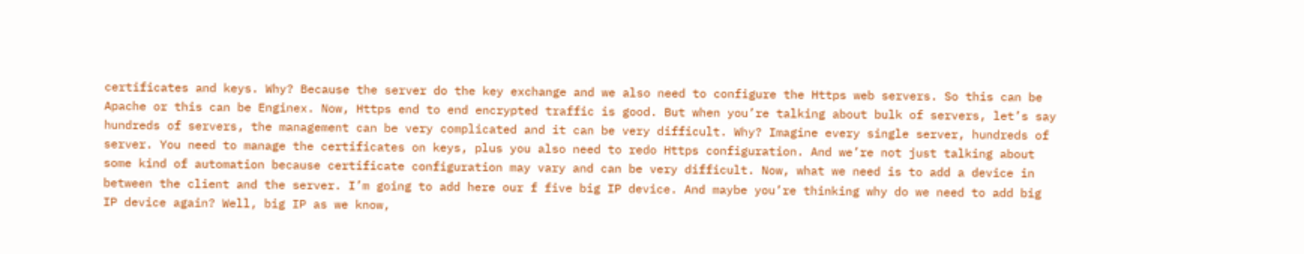certificates and keys. Why? Because the server do the key exchange and we also need to configure the Https web servers. So this can be Apache or this can be Enginex. Now, Https end to end encrypted traffic is good. But when you’re talking about bulk of servers, let’s say hundreds of servers, the management can be very complicated and it can be very difficult. Why? Imagine every single server, hundreds of server. You need to manage the certificates on keys, plus you also need to redo Https configuration. And we’re not just talking about some kind of automation because certificate configuration may vary and can be very difficult. Now, what we need is to add a device in between the client and the server. I’m going to add here our f five big IP device. And maybe you’re thinking why do we need to add big IP device again? Well, big IP as we know,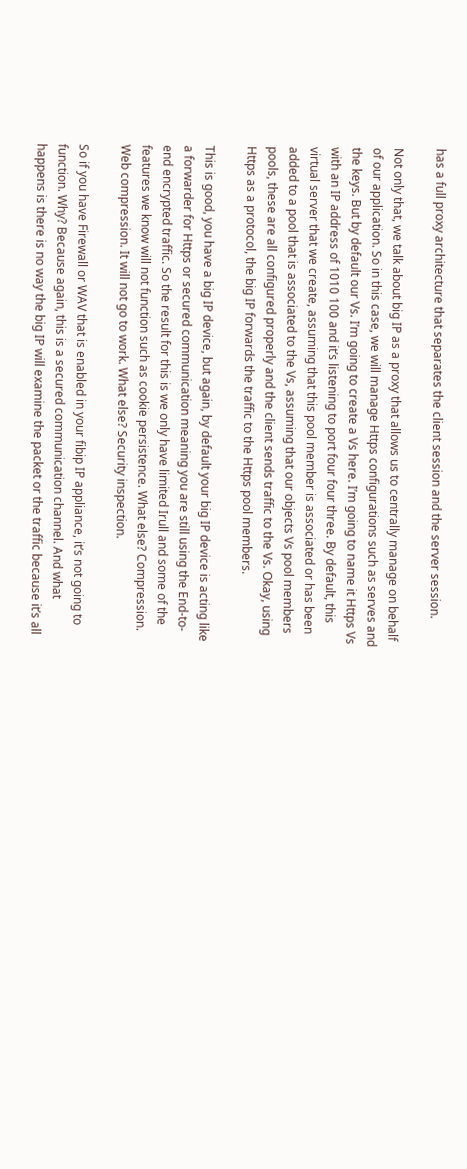has a full proxy architecture that separates the client session and the server session.

Not only that, we talk about big IP as a proxy that allows us to centrally manage on behalf of our application. So in this case, we will manage Https configurations such as serves and the keys. But by default our Vs. I’m going to create a Vs here. I’m going to name it Https Vs with an IP address of 1010 100 and it’s listening to port four four three. By default, this virtual server that we create, assuming that this pool member is associated or has been added to a pool that is associated to the Vs, assuming that our objects Vs pool members pools, these are all configured properly and the client sends traffic to the Vs. Okay, using Https as a protocol, the big IP forwards the traffic to the Https pool members.

This is good, you have a big IP device, but again, by default your big IP device is acting like a forwarder for Https or secured communication meaning you are still using the End-to-end encrypted traffic. So the result for this is we only have limited Irull and some of the features we know will not function such as cookie persistence. What else? Compression. Web compression. It will not go to work. What else? Security inspection.

So if you have Firewall or WAV that is enabled in your fibip IP appliance, it’s not going to function. Why? Because again, this is a secured communication channel. And what happens is there is no way the big IP will examine the packet or the traffic because it’s all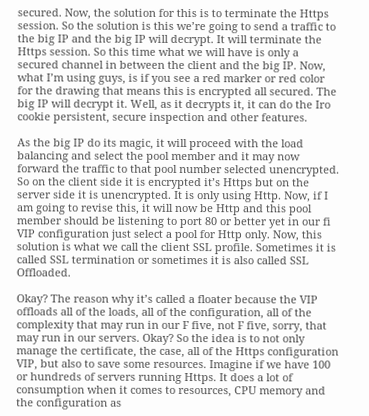secured. Now, the solution for this is to terminate the Https session. So the solution is this we’re going to send a traffic to the big IP and the big IP will decrypt. It will terminate the Https session. So this time what we will have is only a secured channel in between the client and the big IP. Now, what I’m using guys, is if you see a red marker or red color for the drawing that means this is encrypted all secured. The big IP will decrypt it. Well, as it decrypts it, it can do the Iro cookie persistent, secure inspection and other features.

As the big IP do its magic, it will proceed with the load balancing and select the pool member and it may now forward the traffic to that pool number selected unencrypted. So on the client side it is encrypted it’s Https but on the server side it is unencrypted. It is only using Http. Now, if I am going to revise this, it will now be Http and this pool member should be listening to port 80 or better yet in our fi VIP configuration just select a pool for Http only. Now, this solution is what we call the client SSL profile. Sometimes it is called SSL termination or sometimes it is also called SSL Offloaded.

Okay? The reason why it’s called a floater because the VIP offloads all of the loads, all of the configuration, all of the complexity that may run in our F five, not F five, sorry, that may run in our servers. Okay? So the idea is to not only manage the certificate, the case, all of the Https configuration VIP, but also to save some resources. Imagine if we have 100 or hundreds of servers running Https. It does a lot of consumption when it comes to resources, CPU memory and the configuration as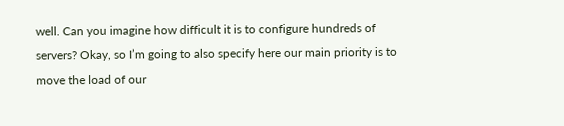well. Can you imagine how difficult it is to configure hundreds of servers? Okay, so I’m going to also specify here our main priority is to move the load of our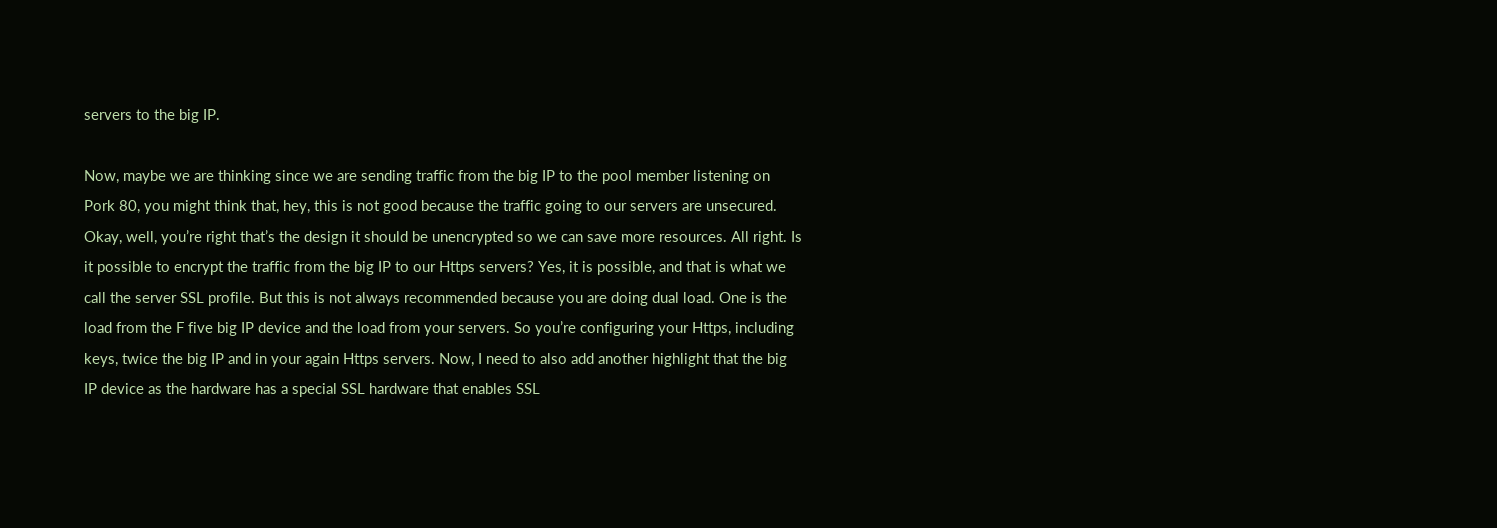servers to the big IP.

Now, maybe we are thinking since we are sending traffic from the big IP to the pool member listening on Pork 80, you might think that, hey, this is not good because the traffic going to our servers are unsecured. Okay, well, you’re right that’s the design it should be unencrypted so we can save more resources. All right. Is it possible to encrypt the traffic from the big IP to our Https servers? Yes, it is possible, and that is what we call the server SSL profile. But this is not always recommended because you are doing dual load. One is the load from the F five big IP device and the load from your servers. So you’re configuring your Https, including keys, twice the big IP and in your again Https servers. Now, I need to also add another highlight that the big IP device as the hardware has a special SSL hardware that enables SSL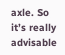axle. So it’s really advisable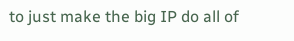to just make the big IP do all of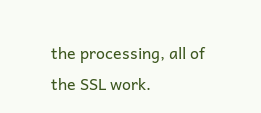the processing, all of the SSL work.